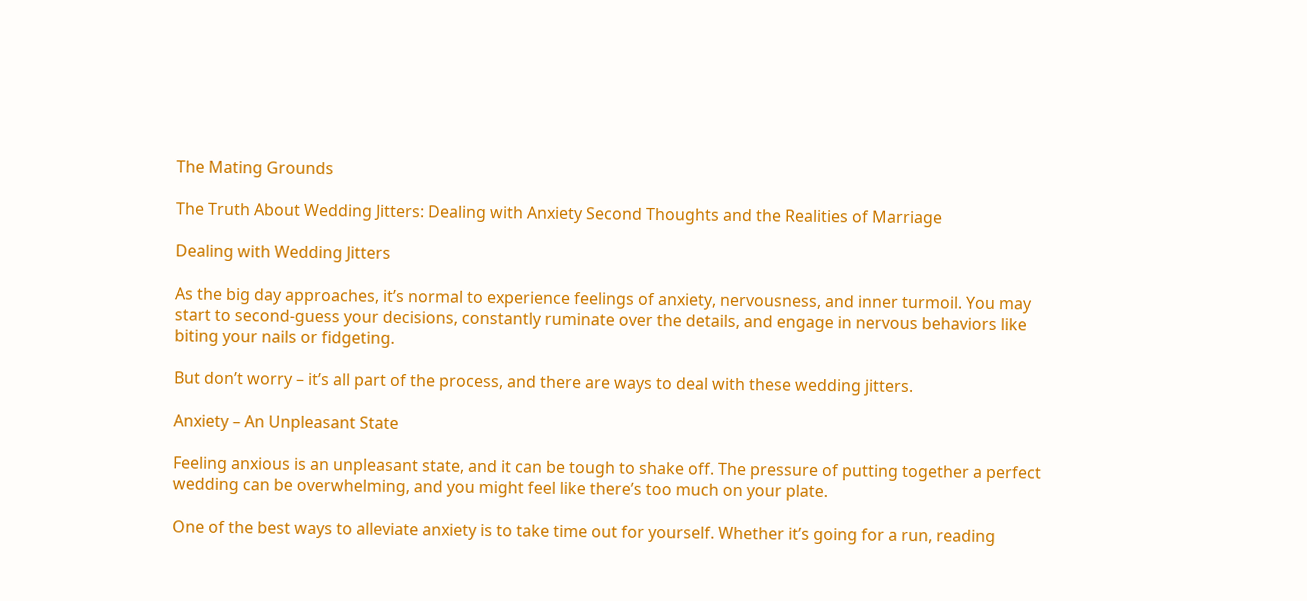The Mating Grounds

The Truth About Wedding Jitters: Dealing with Anxiety Second Thoughts and the Realities of Marriage

Dealing with Wedding Jitters

As the big day approaches, it’s normal to experience feelings of anxiety, nervousness, and inner turmoil. You may start to second-guess your decisions, constantly ruminate over the details, and engage in nervous behaviors like biting your nails or fidgeting.

But don’t worry – it’s all part of the process, and there are ways to deal with these wedding jitters.

Anxiety – An Unpleasant State

Feeling anxious is an unpleasant state, and it can be tough to shake off. The pressure of putting together a perfect wedding can be overwhelming, and you might feel like there’s too much on your plate.

One of the best ways to alleviate anxiety is to take time out for yourself. Whether it’s going for a run, reading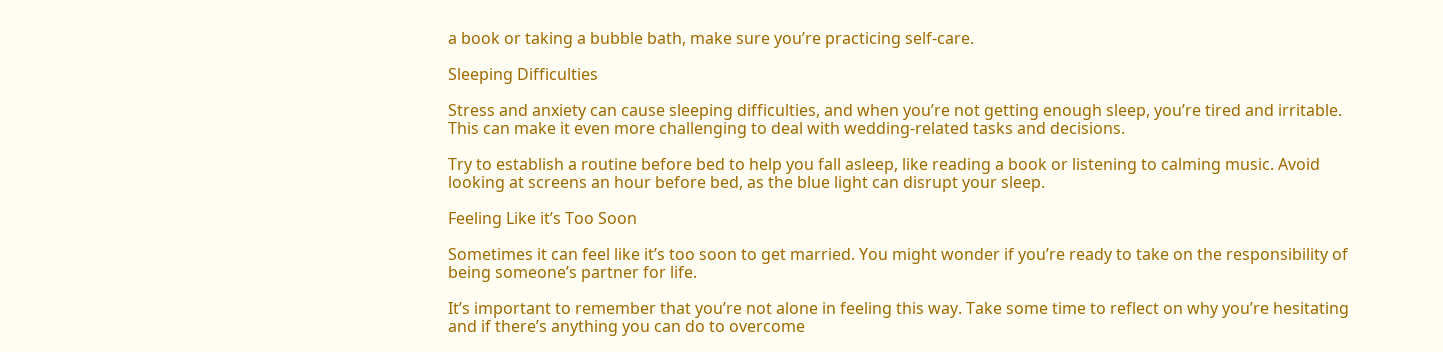a book or taking a bubble bath, make sure you’re practicing self-care.

Sleeping Difficulties

Stress and anxiety can cause sleeping difficulties, and when you’re not getting enough sleep, you’re tired and irritable. This can make it even more challenging to deal with wedding-related tasks and decisions.

Try to establish a routine before bed to help you fall asleep, like reading a book or listening to calming music. Avoid looking at screens an hour before bed, as the blue light can disrupt your sleep.

Feeling Like it’s Too Soon

Sometimes it can feel like it’s too soon to get married. You might wonder if you’re ready to take on the responsibility of being someone’s partner for life.

It’s important to remember that you’re not alone in feeling this way. Take some time to reflect on why you’re hesitating and if there’s anything you can do to overcome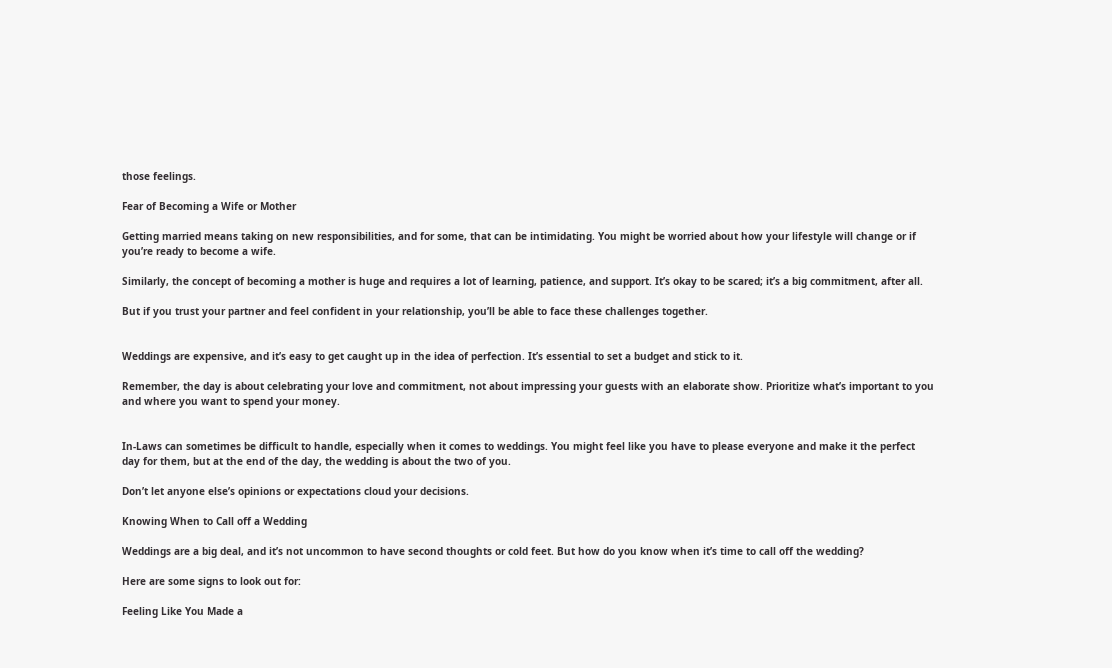those feelings.

Fear of Becoming a Wife or Mother

Getting married means taking on new responsibilities, and for some, that can be intimidating. You might be worried about how your lifestyle will change or if you’re ready to become a wife.

Similarly, the concept of becoming a mother is huge and requires a lot of learning, patience, and support. It’s okay to be scared; it’s a big commitment, after all.

But if you trust your partner and feel confident in your relationship, you’ll be able to face these challenges together.


Weddings are expensive, and it’s easy to get caught up in the idea of perfection. It’s essential to set a budget and stick to it.

Remember, the day is about celebrating your love and commitment, not about impressing your guests with an elaborate show. Prioritize what’s important to you and where you want to spend your money.


In-Laws can sometimes be difficult to handle, especially when it comes to weddings. You might feel like you have to please everyone and make it the perfect day for them, but at the end of the day, the wedding is about the two of you.

Don’t let anyone else’s opinions or expectations cloud your decisions.

Knowing When to Call off a Wedding

Weddings are a big deal, and it’s not uncommon to have second thoughts or cold feet. But how do you know when it’s time to call off the wedding?

Here are some signs to look out for:

Feeling Like You Made a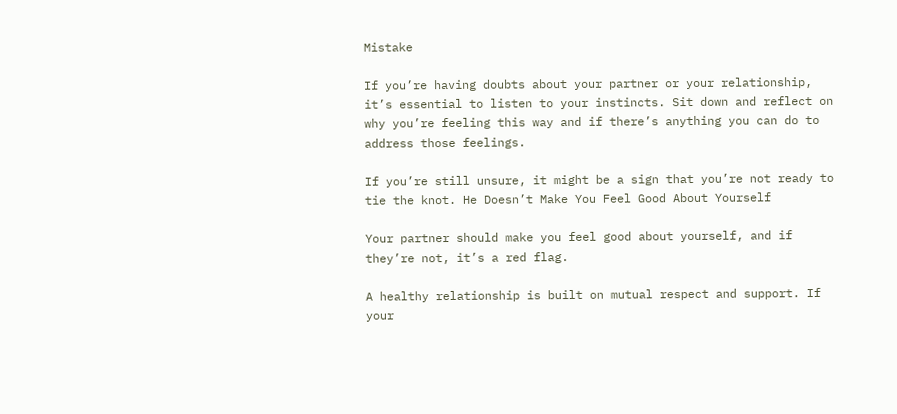Mistake

If you’re having doubts about your partner or your relationship, it’s essential to listen to your instincts. Sit down and reflect on why you’re feeling this way and if there’s anything you can do to address those feelings.

If you’re still unsure, it might be a sign that you’re not ready to tie the knot. He Doesn’t Make You Feel Good About Yourself

Your partner should make you feel good about yourself, and if they’re not, it’s a red flag.

A healthy relationship is built on mutual respect and support. If your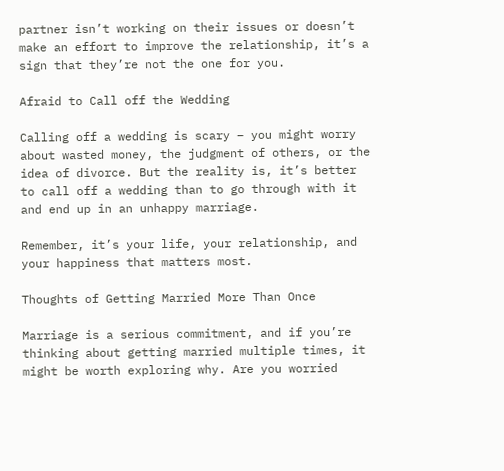partner isn’t working on their issues or doesn’t make an effort to improve the relationship, it’s a sign that they’re not the one for you.

Afraid to Call off the Wedding

Calling off a wedding is scary – you might worry about wasted money, the judgment of others, or the idea of divorce. But the reality is, it’s better to call off a wedding than to go through with it and end up in an unhappy marriage.

Remember, it’s your life, your relationship, and your happiness that matters most.

Thoughts of Getting Married More Than Once

Marriage is a serious commitment, and if you’re thinking about getting married multiple times, it might be worth exploring why. Are you worried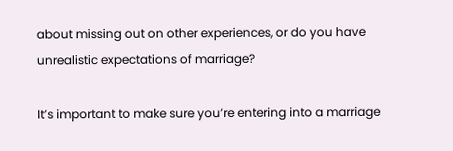about missing out on other experiences, or do you have unrealistic expectations of marriage?

It’s important to make sure you’re entering into a marriage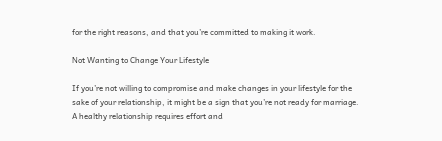for the right reasons, and that you’re committed to making it work.

Not Wanting to Change Your Lifestyle

If you’re not willing to compromise and make changes in your lifestyle for the sake of your relationship, it might be a sign that you’re not ready for marriage. A healthy relationship requires effort and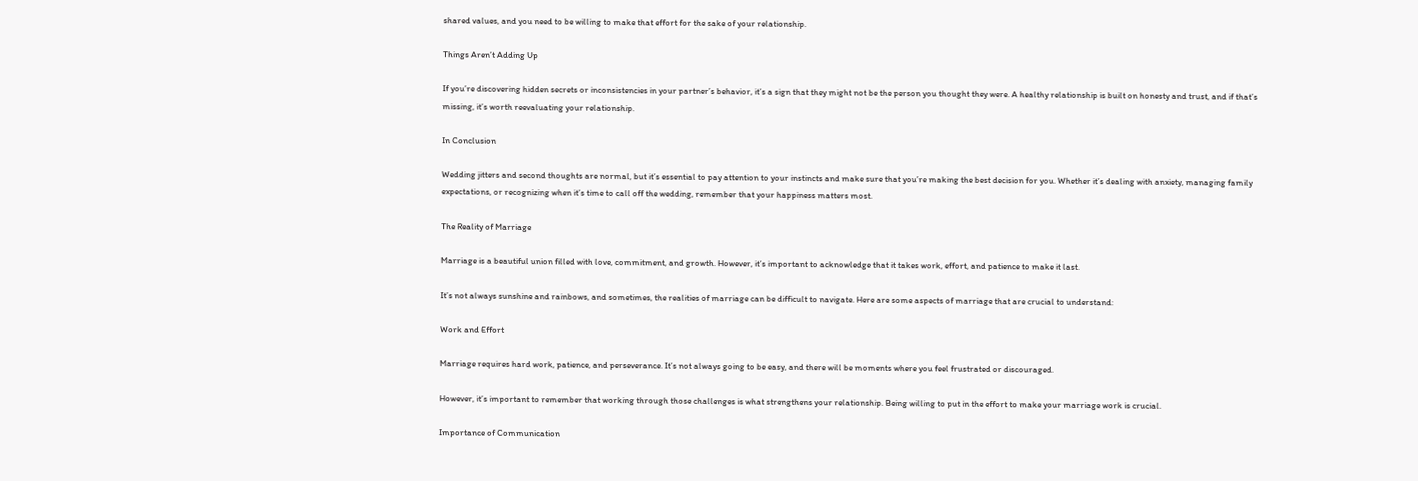shared values, and you need to be willing to make that effort for the sake of your relationship.

Things Aren’t Adding Up

If you’re discovering hidden secrets or inconsistencies in your partner’s behavior, it’s a sign that they might not be the person you thought they were. A healthy relationship is built on honesty and trust, and if that’s missing, it’s worth reevaluating your relationship.

In Conclusion

Wedding jitters and second thoughts are normal, but it’s essential to pay attention to your instincts and make sure that you’re making the best decision for you. Whether it’s dealing with anxiety, managing family expectations, or recognizing when it’s time to call off the wedding, remember that your happiness matters most.

The Reality of Marriage

Marriage is a beautiful union filled with love, commitment, and growth. However, it’s important to acknowledge that it takes work, effort, and patience to make it last.

It’s not always sunshine and rainbows, and sometimes, the realities of marriage can be difficult to navigate. Here are some aspects of marriage that are crucial to understand:

Work and Effort

Marriage requires hard work, patience, and perseverance. It’s not always going to be easy, and there will be moments where you feel frustrated or discouraged.

However, it’s important to remember that working through those challenges is what strengthens your relationship. Being willing to put in the effort to make your marriage work is crucial.

Importance of Communication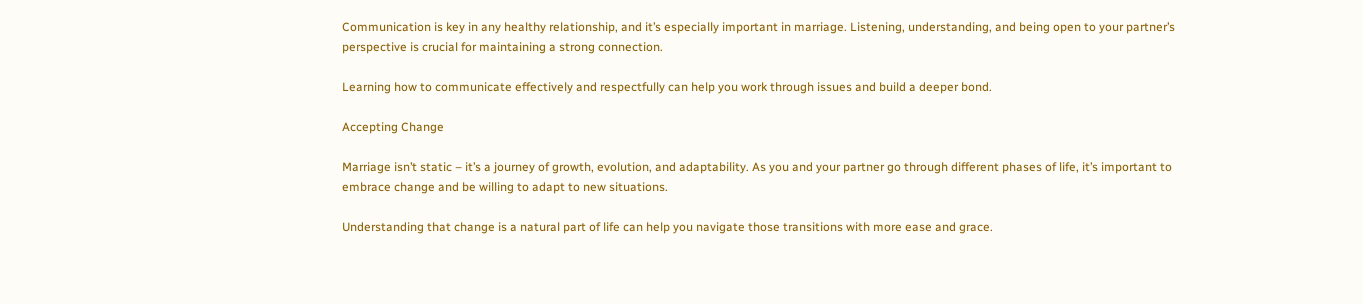Communication is key in any healthy relationship, and it’s especially important in marriage. Listening, understanding, and being open to your partner’s perspective is crucial for maintaining a strong connection.

Learning how to communicate effectively and respectfully can help you work through issues and build a deeper bond.

Accepting Change

Marriage isn’t static – it’s a journey of growth, evolution, and adaptability. As you and your partner go through different phases of life, it’s important to embrace change and be willing to adapt to new situations.

Understanding that change is a natural part of life can help you navigate those transitions with more ease and grace.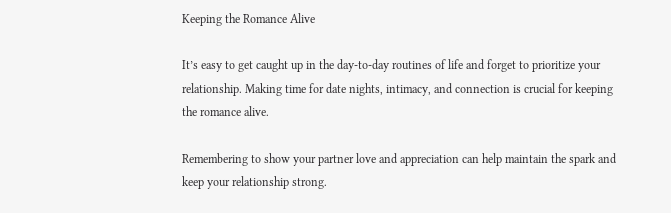Keeping the Romance Alive

It’s easy to get caught up in the day-to-day routines of life and forget to prioritize your relationship. Making time for date nights, intimacy, and connection is crucial for keeping the romance alive.

Remembering to show your partner love and appreciation can help maintain the spark and keep your relationship strong.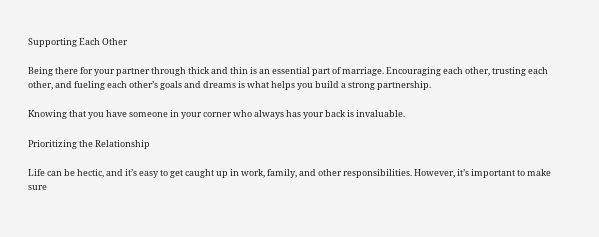Supporting Each Other

Being there for your partner through thick and thin is an essential part of marriage. Encouraging each other, trusting each other, and fueling each other’s goals and dreams is what helps you build a strong partnership.

Knowing that you have someone in your corner who always has your back is invaluable.

Prioritizing the Relationship

Life can be hectic, and it’s easy to get caught up in work, family, and other responsibilities. However, it’s important to make sure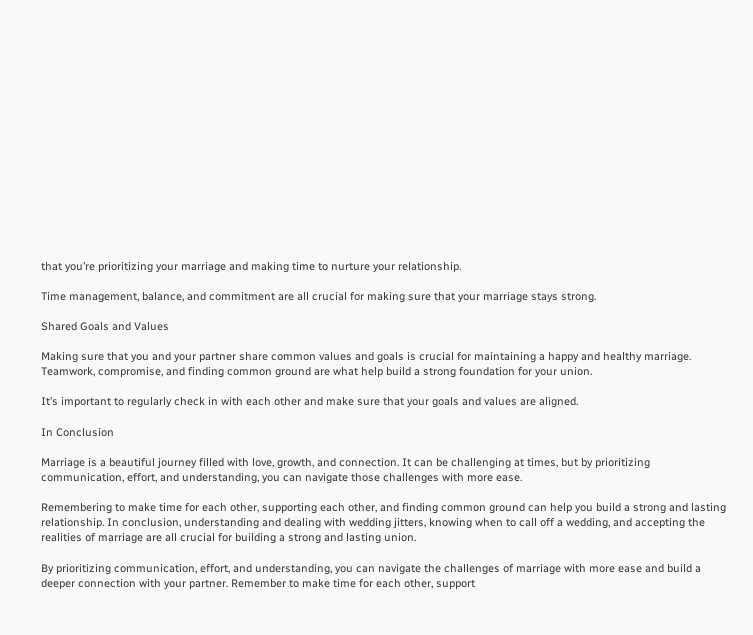that you’re prioritizing your marriage and making time to nurture your relationship.

Time management, balance, and commitment are all crucial for making sure that your marriage stays strong.

Shared Goals and Values

Making sure that you and your partner share common values and goals is crucial for maintaining a happy and healthy marriage. Teamwork, compromise, and finding common ground are what help build a strong foundation for your union.

It’s important to regularly check in with each other and make sure that your goals and values are aligned.

In Conclusion

Marriage is a beautiful journey filled with love, growth, and connection. It can be challenging at times, but by prioritizing communication, effort, and understanding, you can navigate those challenges with more ease.

Remembering to make time for each other, supporting each other, and finding common ground can help you build a strong and lasting relationship. In conclusion, understanding and dealing with wedding jitters, knowing when to call off a wedding, and accepting the realities of marriage are all crucial for building a strong and lasting union.

By prioritizing communication, effort, and understanding, you can navigate the challenges of marriage with more ease and build a deeper connection with your partner. Remember to make time for each other, support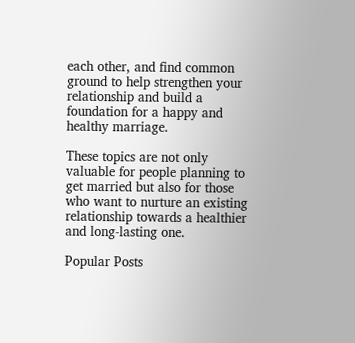each other, and find common ground to help strengthen your relationship and build a foundation for a happy and healthy marriage.

These topics are not only valuable for people planning to get married but also for those who want to nurture an existing relationship towards a healthier and long-lasting one.

Popular Posts